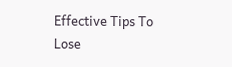Effective Tips To Lose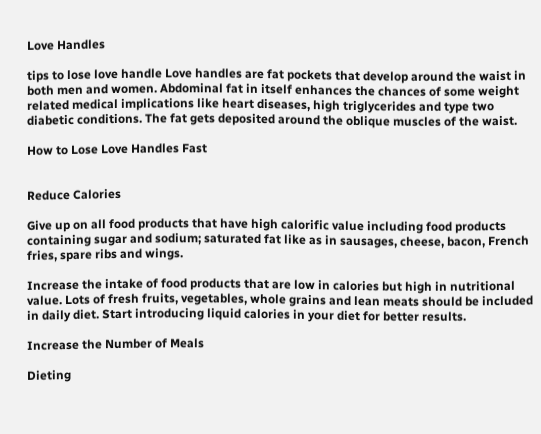Love Handles

tips to lose love handle Love handles are fat pockets that develop around the waist in both men and women. Abdominal fat in itself enhances the chances of some weight related medical implications like heart diseases, high triglycerides and type two diabetic conditions. The fat gets deposited around the oblique muscles of the waist.

How to Lose Love Handles Fast


Reduce Calories

Give up on all food products that have high calorific value including food products containing sugar and sodium; saturated fat like as in sausages, cheese, bacon, French fries, spare ribs and wings.

Increase the intake of food products that are low in calories but high in nutritional value. Lots of fresh fruits, vegetables, whole grains and lean meats should be included in daily diet. Start introducing liquid calories in your diet for better results.

Increase the Number of Meals

Dieting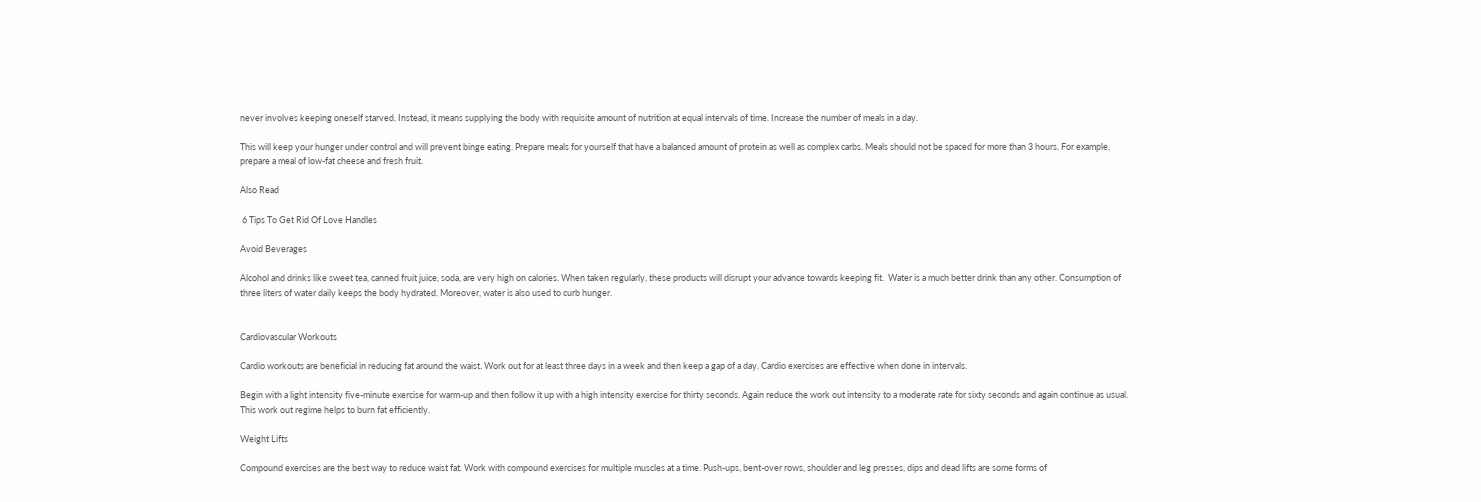never involves keeping oneself starved. Instead, it means supplying the body with requisite amount of nutrition at equal intervals of time. Increase the number of meals in a day.

This will keep your hunger under control and will prevent binge eating. Prepare meals for yourself that have a balanced amount of protein as well as complex carbs. Meals should not be spaced for more than 3 hours. For example, prepare a meal of low-fat cheese and fresh fruit.

Also Read

 6 Tips To Get Rid Of Love Handles

Avoid Beverages

Alcohol and drinks like sweet tea, canned fruit juice, soda, are very high on calories. When taken regularly, these products will disrupt your advance towards keeping fit.  Water is a much better drink than any other. Consumption of three liters of water daily keeps the body hydrated. Moreover, water is also used to curb hunger.


Cardiovascular Workouts

Cardio workouts are beneficial in reducing fat around the waist. Work out for at least three days in a week and then keep a gap of a day. Cardio exercises are effective when done in intervals.

Begin with a light intensity five-minute exercise for warm-up and then follow it up with a high intensity exercise for thirty seconds. Again reduce the work out intensity to a moderate rate for sixty seconds and again continue as usual. This work out regime helps to burn fat efficiently.

Weight Lifts

Compound exercises are the best way to reduce waist fat. Work with compound exercises for multiple muscles at a time. Push-ups, bent-over rows, shoulder and leg presses, dips and dead lifts are some forms of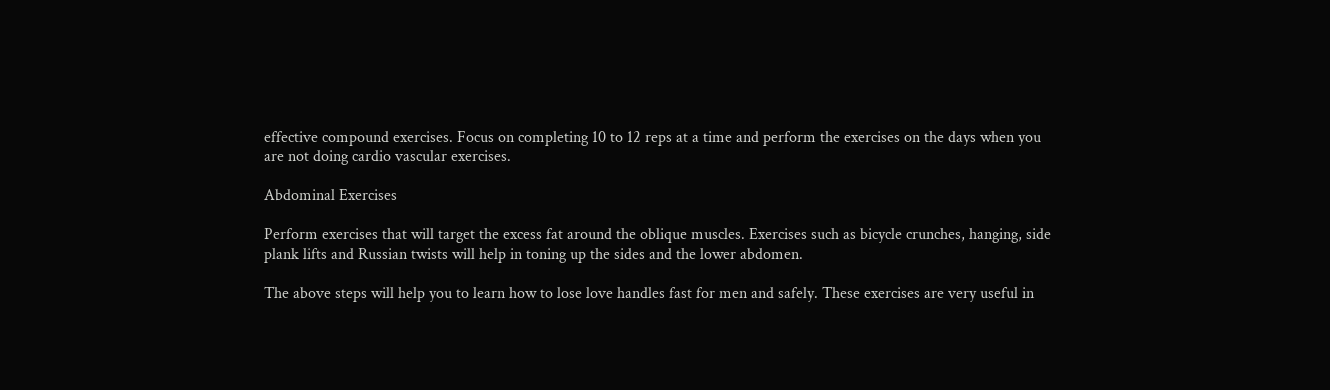effective compound exercises. Focus on completing 10 to 12 reps at a time and perform the exercises on the days when you are not doing cardio vascular exercises.

Abdominal Exercises

Perform exercises that will target the excess fat around the oblique muscles. Exercises such as bicycle crunches, hanging, side plank lifts and Russian twists will help in toning up the sides and the lower abdomen.

The above steps will help you to learn how to lose love handles fast for men and safely. These exercises are very useful in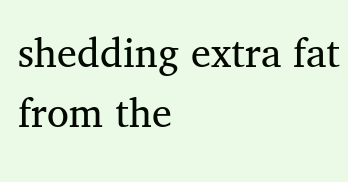shedding extra fat from the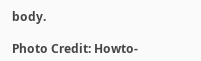body.

Photo Credit: Howto-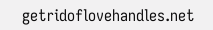getridoflovehandles.net